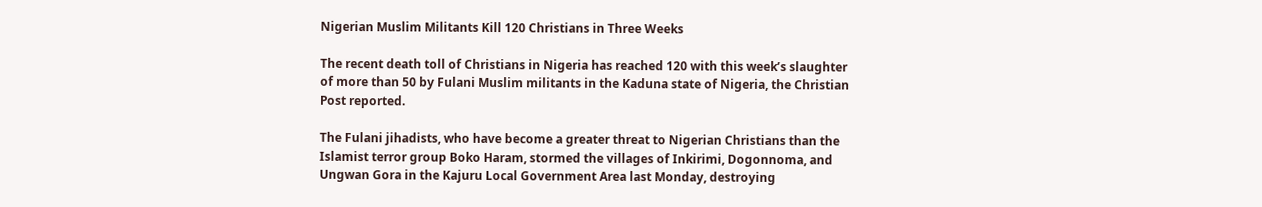Nigerian Muslim Militants Kill 120 Christians in Three Weeks

The recent death toll of Christians in Nigeria has reached 120 with this week’s slaughter of more than 50 by Fulani Muslim militants in the Kaduna state of Nigeria, the Christian Post reported.

The Fulani jihadists, who have become a greater threat to Nigerian Christians than the Islamist terror group Boko Haram, stormed the villages of Inkirimi, Dogonnoma, and Ungwan Gora in the Kajuru Local Government Area last Monday, destroying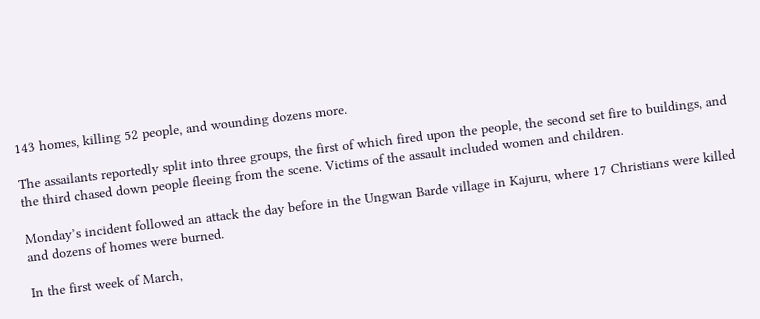143 homes, killing 52 people, and wounding dozens more.

The assailants reportedly split into three groups, the first of which fired upon the people, the second set fire to buildings, and the third chased down people fleeing from the scene. Victims of the assault included women and children.

Monday’s incident followed an attack the day before in the Ungwan Barde village in Kajuru, where 17 Christians were killed and dozens of homes were burned.

In the first week of March,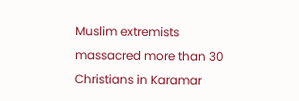Muslim extremists massacred more than 30 Christians in Karamar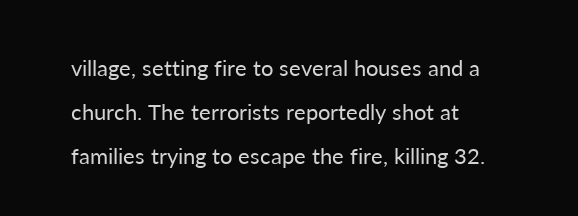village, setting fire to several houses and a church. The terrorists reportedly shot at families trying to escape the fire, killing 32.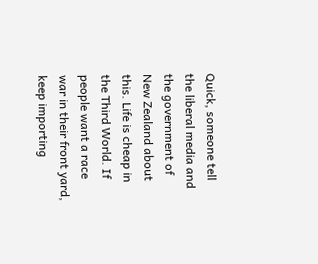Quick, someone tell the liberal media and the government of New Zealand about this. Life is cheap in the Third World. If people want a race war in their front yard, keep importing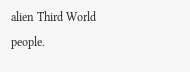alien Third World people.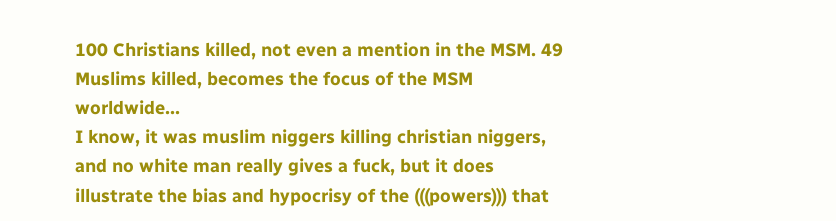100 Christians killed, not even a mention in the MSM. 49 Muslims killed, becomes the focus of the MSM worldwide...
I know, it was muslim niggers killing christian niggers, and no white man really gives a fuck, but it does illustrate the bias and hypocrisy of the (((powers))) that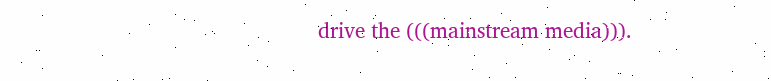drive the (((mainstream media))).